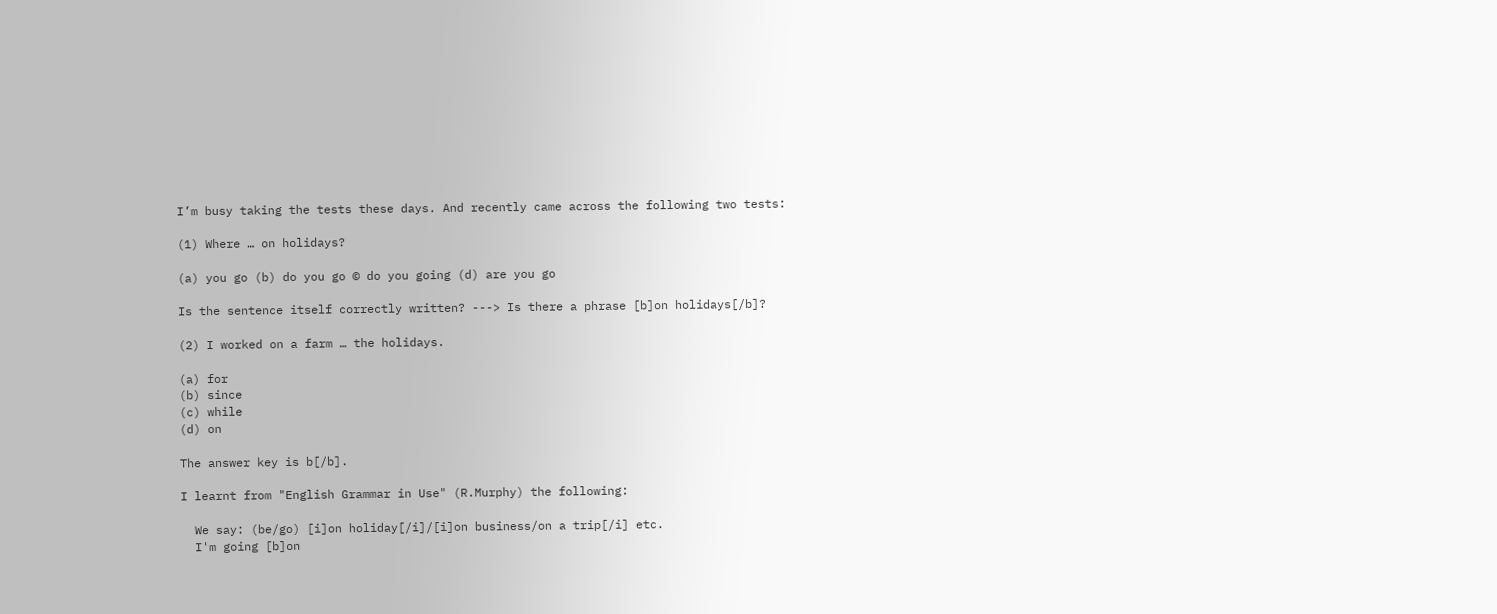I’m busy taking the tests these days. And recently came across the following two tests:

(1) Where … on holidays?

(a) you go (b) do you go © do you going (d) are you go

Is the sentence itself correctly written? ---> Is there a phrase [b]on holidays[/b]?

(2) I worked on a farm … the holidays.

(a) for
(b) since
(c) while
(d) on

The answer key is b[/b].

I learnt from "English Grammar in Use" (R.Murphy) the following:

  We say: (be/go) [i]on holiday[/i]/[i]on business/on a trip[/i] etc.
  I'm going [b]on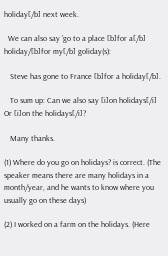holiday[/b] next week.

  We can also say 'go to a place [b]for a[/b] holiday/[b]for my[/b] goliday(s):

   Steve has gone to France [b]for a holiday[/b].

   To sum up: Can we also say [i]on holidays[/i] Or [i]on the holidays[/i]?

   Many thanks.

(1) Where do you go on holidays? is correct. (The speaker means there are many holidays in a month/year, and he wants to know where you usually go on these days)

(2) I worked on a farm on the holidays. (Here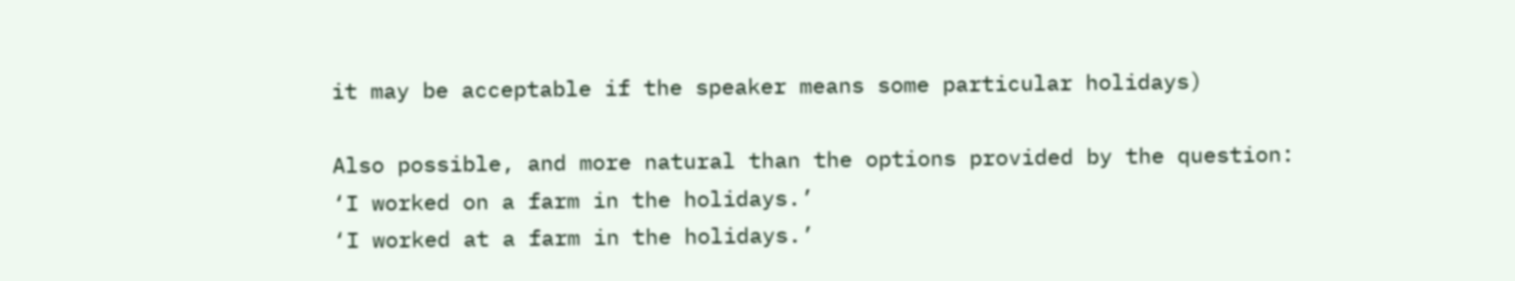it may be acceptable if the speaker means some particular holidays)

Also possible, and more natural than the options provided by the question:
‘I worked on a farm in the holidays.’
‘I worked at a farm in the holidays.’